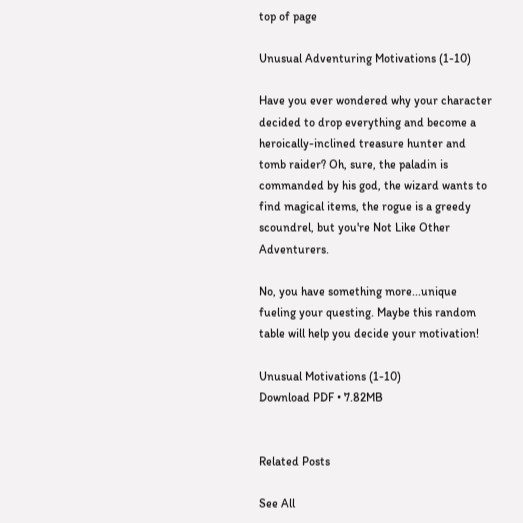top of page

Unusual Adventuring Motivations (1-10)

Have you ever wondered why your character decided to drop everything and become a heroically-inclined treasure hunter and tomb raider? Oh, sure, the paladin is commanded by his god, the wizard wants to find magical items, the rogue is a greedy scoundrel, but you're Not Like Other Adventurers.

No, you have something more...unique fueling your questing. Maybe this random table will help you decide your motivation!

Unusual Motivations (1-10)
Download PDF • 7.82MB


Related Posts

See All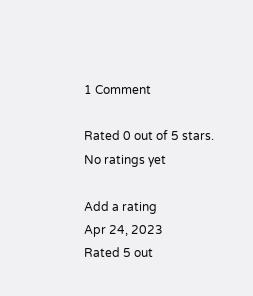1 Comment

Rated 0 out of 5 stars.
No ratings yet

Add a rating
Apr 24, 2023
Rated 5 out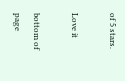of 5 stars.

Love it

bottom of page